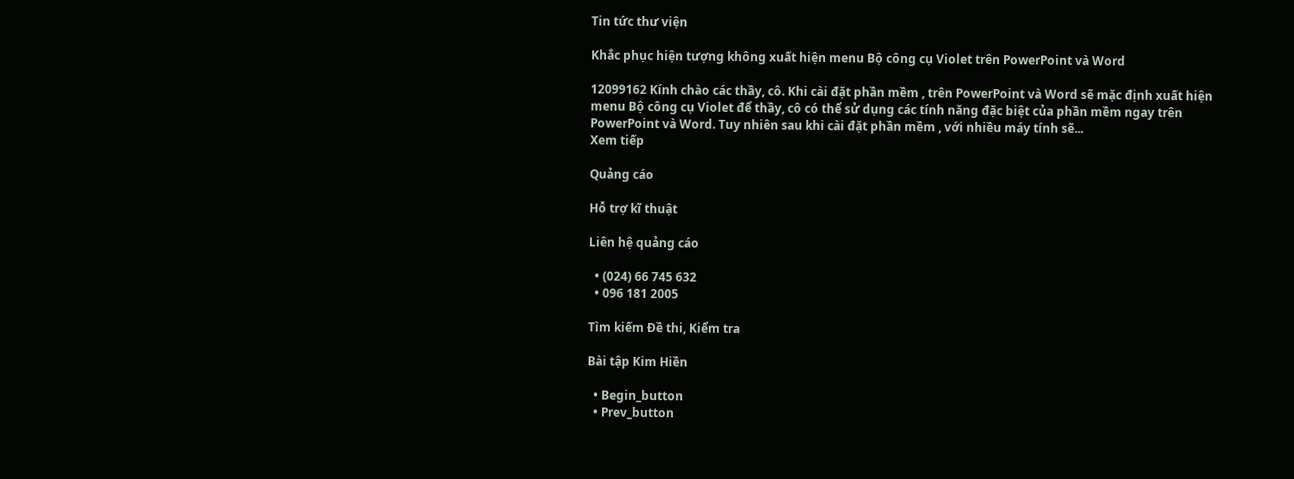Tin tức thư viện

Khắc phục hiện tượng không xuất hiện menu Bộ công cụ Violet trên PowerPoint và Word

12099162 Kính chào các thầy, cô. Khi cài đặt phần mềm , trên PowerPoint và Word sẽ mặc định xuất hiện menu Bộ công cụ Violet để thầy, cô có thể sử dụng các tính năng đặc biệt của phần mềm ngay trên PowerPoint và Word. Tuy nhiên sau khi cài đặt phần mềm , với nhiều máy tính sẽ...
Xem tiếp

Quảng cáo

Hỗ trợ kĩ thuật

Liên hệ quảng cáo

  • (024) 66 745 632
  • 096 181 2005

Tìm kiếm Đề thi, Kiểm tra

Bài tập Kim Hiền

  • Begin_button
  • Prev_button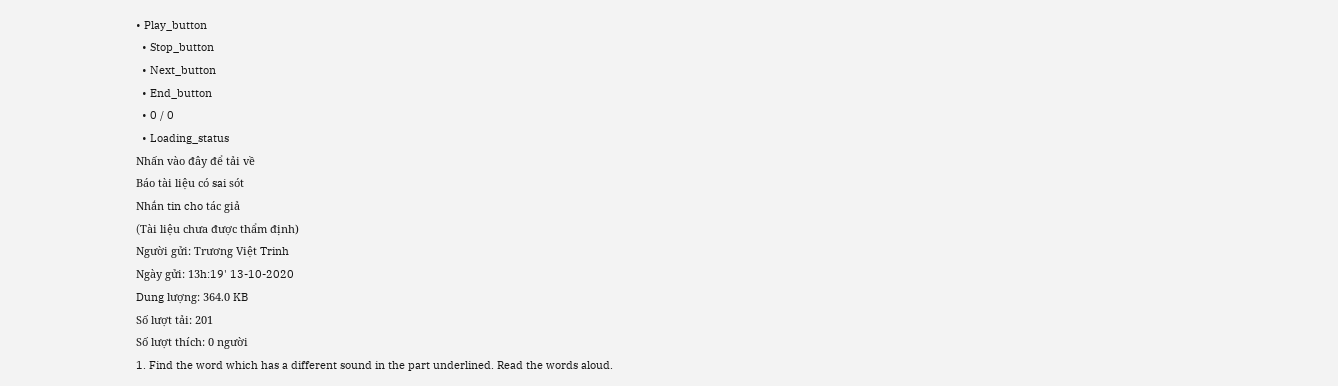• Play_button
  • Stop_button
  • Next_button
  • End_button
  • 0 / 0
  • Loading_status
Nhấn vào đây để tải về
Báo tài liệu có sai sót
Nhắn tin cho tác giả
(Tài liệu chưa được thẩm định)
Người gửi: Trương Việt Trinh
Ngày gửi: 13h:19' 13-10-2020
Dung lượng: 364.0 KB
Số lượt tải: 201
Số lượt thích: 0 người
1. Find the word which has a different sound in the part underlined. Read the words aloud.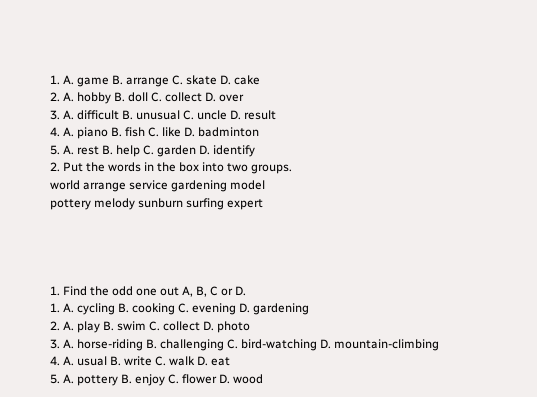1. A. game B. arrange C. skate D. cake
2. A. hobby B. doll C. collect D. over
3. A. difficult B. unusual C. uncle D. result
4. A. piano B. fish C. like D. badminton
5. A. rest B. help C. garden D. identify
2. Put the words in the box into two groups.
world arrange service gardening model
pottery melody sunburn surfing expert




1. Find the odd one out A, B, C or D.
1. A. cycling B. cooking C. evening D. gardening
2. A. play B. swim C. collect D. photo
3. A. horse-riding B. challenging C. bird-watching D. mountain-climbing
4. A. usual B. write C. walk D. eat
5. A. pottery B. enjoy C. flower D. wood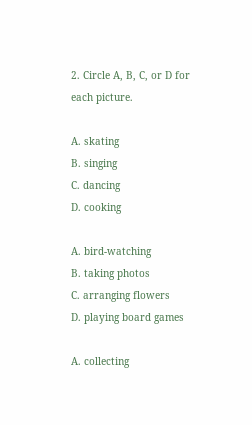2. Circle A, B, C, or D for each picture.

A. skating
B. singing
C. dancing
D. cooking

A. bird-watching
B. taking photos
C. arranging flowers
D. playing board games

A. collecting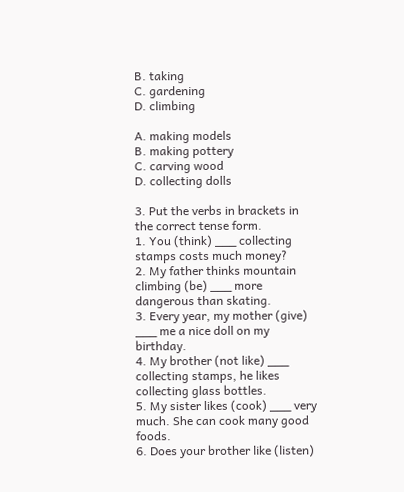B. taking
C. gardening
D. climbing

A. making models
B. making pottery
C. carving wood
D. collecting dolls

3. Put the verbs in brackets in the correct tense form.
1. You (think) ___ collecting stamps costs much money?
2. My father thinks mountain climbing (be) ___ more dangerous than skating.
3. Every year, my mother (give) ___ me a nice doll on my birthday.
4. My brother (not like) ___ collecting stamps, he likes collecting glass bottles.
5. My sister likes (cook) ___ very much. She can cook many good foods.
6. Does your brother like (listen)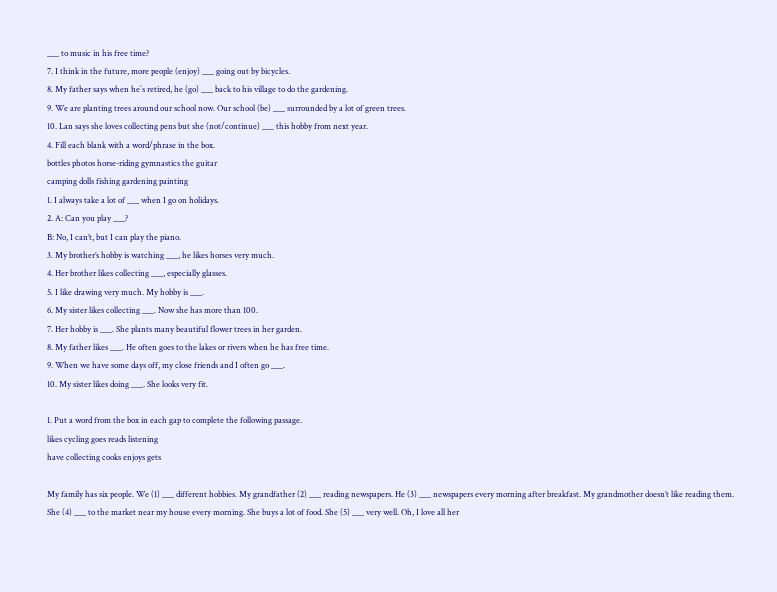___ to music in his free time?
7. I think in the future, more people (enjoy) ___ going out by bicycles.
8. My father says when he`s retired, he (go) ___ back to his village to do the gardening.
9. We are planting trees around our school now. Our school (be) ___ surrounded by a lot of green trees.
10. Lan says she loves collecting pens but she (not/continue) ___ this hobby from next year.
4. Fill each blank with a word/phrase in the box.
bottles photos horse-riding gymnastics the guitar
camping dolls fishing gardening painting
1. I always take a lot of ___ when I go on holidays.
2. A: Can you play ___?
B: No, I can’t, but I can play the piano.
3. My brother’s hobby is watching ___, he likes horses very much.
4. Her brother likes collecting ___, especially glasses.
5. I like drawing very much. My hobby is ___.
6. My sister likes collecting ___. Now she has more than 100.
7. Her hobby is ___. She plants many beautiful flower trees in her garden.
8. My father likes ___. He often goes to the lakes or rivers when he has free time.
9. When we have some days off, my close friends and I often go ___.
10. My sister likes doing ___. She looks very fit.

1. Put a word from the box in each gap to complete the following passage.
likes cycling goes reads listening
have collecting cooks enjoys gets

My family has six people. We (1) ___ different hobbies. My grandfather (2) ___ reading newspapers. He (3) ___ newspapers every morning after breakfast. My grandmother doesn’t like reading them. She (4) ___ to the market near my house every morning. She buys a lot of food. She (5) ___ very well. Oh, I love all her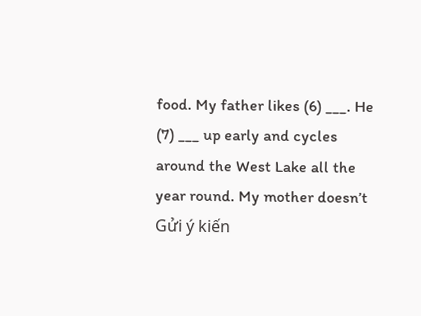food. My father likes (6) ___. He (7) ___ up early and cycles around the West Lake all the year round. My mother doesn’t
Gửi ý kiến